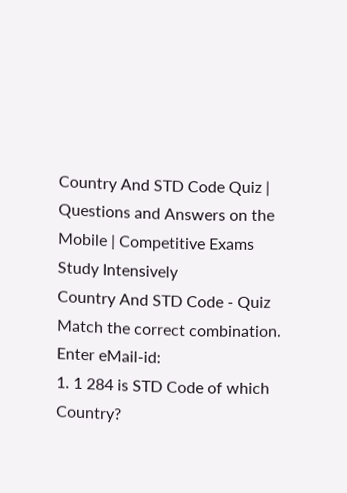Country And STD Code Quiz | Questions and Answers on the Mobile | Competitive Exams
Study Intensively
Country And STD Code - Quiz
Match the correct combination.
Enter eMail-id:
1. 1 284 is STD Code of which Country?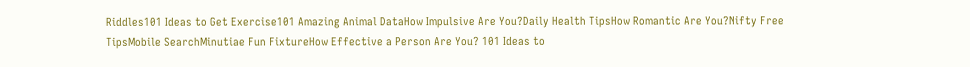Riddles101 Ideas to Get Exercise101 Amazing Animal DataHow Impulsive Are You?Daily Health TipsHow Romantic Are You?Nifty Free TipsMobile SearchMinutiae Fun FixtureHow Effective a Person Are You? 101 Ideas to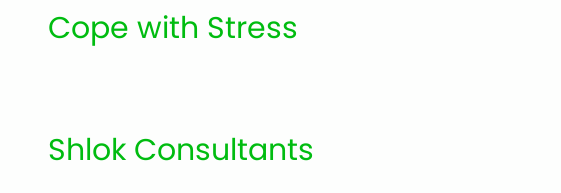Cope with Stress

Shlok Consultants